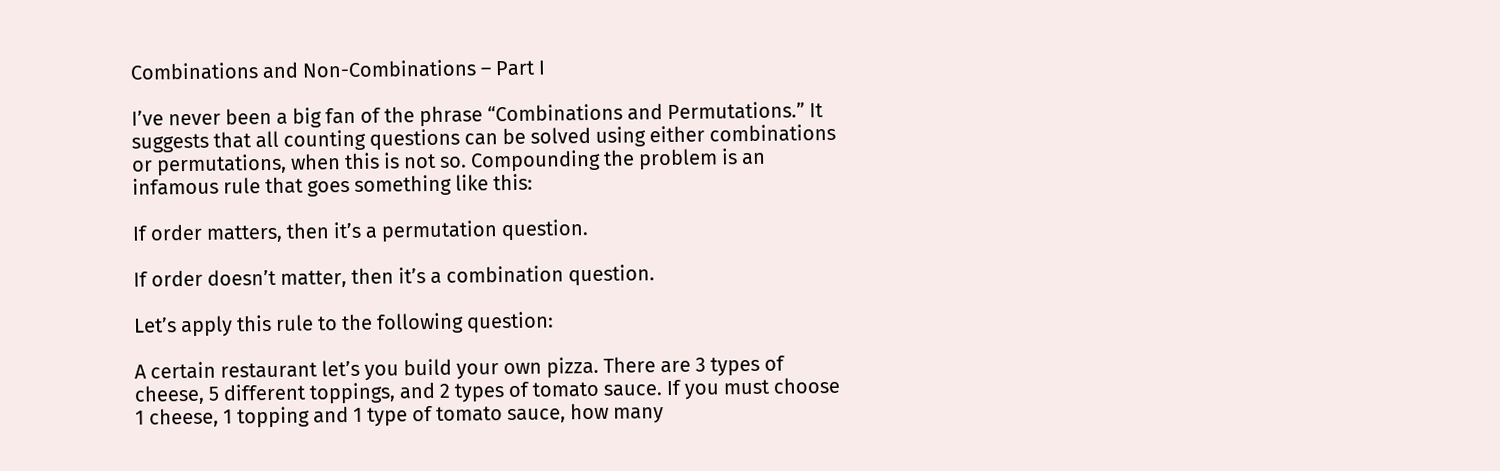Combinations and Non-Combinations – Part I

I’ve never been a big fan of the phrase “Combinations and Permutations.” It suggests that all counting questions can be solved using either combinations or permutations, when this is not so. Compounding the problem is an infamous rule that goes something like this:

If order matters, then it’s a permutation question.

If order doesn’t matter, then it’s a combination question.

Let’s apply this rule to the following question:

A certain restaurant let’s you build your own pizza. There are 3 types of cheese, 5 different toppings, and 2 types of tomato sauce. If you must choose 1 cheese, 1 topping and 1 type of tomato sauce, how many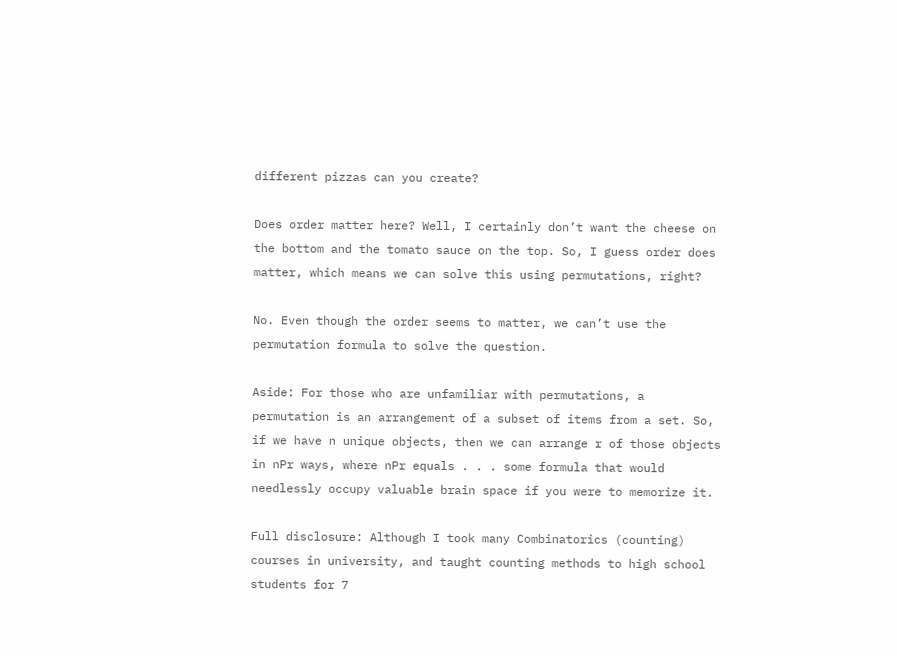different pizzas can you create?

Does order matter here? Well, I certainly don’t want the cheese on the bottom and the tomato sauce on the top. So, I guess order does matter, which means we can solve this using permutations, right?

No. Even though the order seems to matter, we can’t use the permutation formula to solve the question.

Aside: For those who are unfamiliar with permutations, a permutation is an arrangement of a subset of items from a set. So, if we have n unique objects, then we can arrange r of those objects in nPr ways, where nPr equals . . . some formula that would needlessly occupy valuable brain space if you were to memorize it.

Full disclosure: Although I took many Combinatorics (counting) courses in university, and taught counting methods to high school students for 7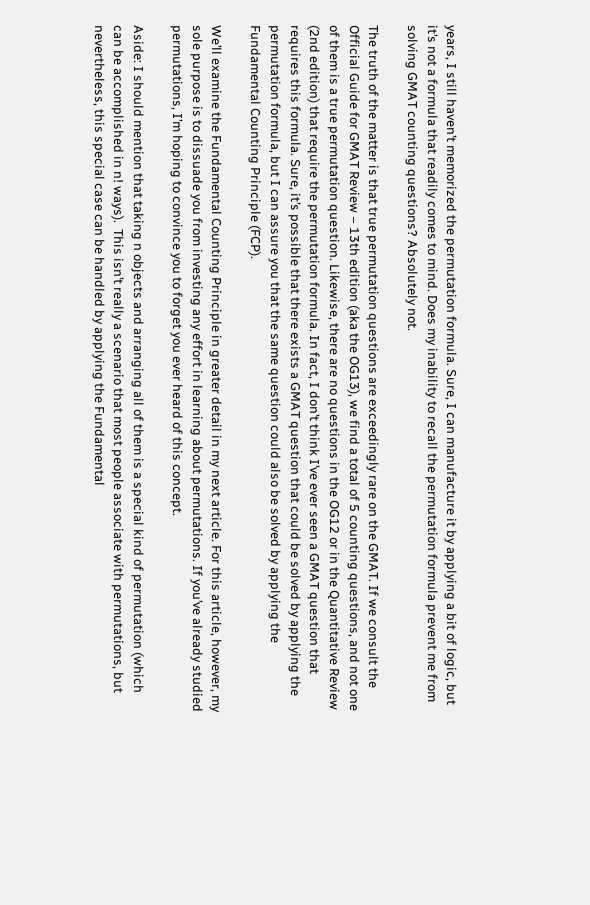years, I still haven’t memorized the permutation formula. Sure, I can manufacture it by applying a bit of logic, but it’s not a formula that readily comes to mind. Does my inability to recall the permutation formula prevent me from solving GMAT counting questions? Absolutely not.

The truth of the matter is that true permutation questions are exceedingly rare on the GMAT. If we consult the Official Guide for GMAT Review – 13th edition (aka the OG13), we find a total of 5 counting questions, and not one of them is a true permutation question. Likewise, there are no questions in the OG12 or in the Quantitative Review (2nd edition) that require the permutation formula. In fact, I don’t think I’ve ever seen a GMAT question that requires this formula. Sure, it’s possible that there exists a GMAT question that could be solved by applying the permutation formula, but I can assure you that the same question could also be solved by applying the Fundamental Counting Principle (FCP).

We’ll examine the Fundamental Counting Principle in greater detail in my next article. For this article, however, my sole purpose is to dissuade you from investing any effort in learning about permutations. If you’ve already studied permutations, I’m hoping to convince you to forget you ever heard of this concept.

Aside: I should mention that taking n objects and arranging all of them is a special kind of permutation (which can be accomplished in n! ways).  This isn’t really a scenario that most people associate with permutations, but nevertheless, this special case can be handled by applying the Fundamental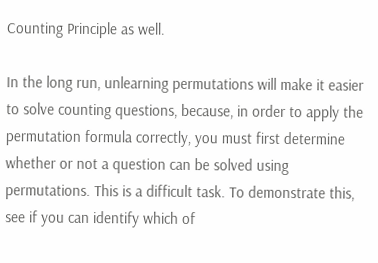Counting Principle as well.

In the long run, unlearning permutations will make it easier to solve counting questions, because, in order to apply the permutation formula correctly, you must first determine whether or not a question can be solved using permutations. This is a difficult task. To demonstrate this, see if you can identify which of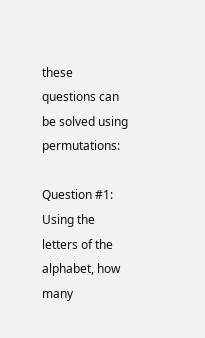these questions can be solved using permutations:

Question #1: Using the letters of the alphabet, how many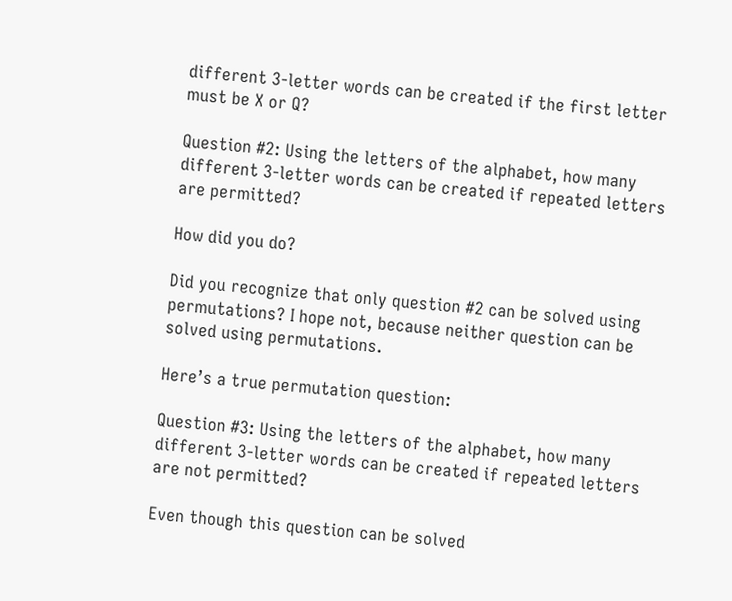different 3-letter words can be created if the first letter must be X or Q?

Question #2: Using the letters of the alphabet, how many different 3-letter words can be created if repeated letters are permitted?

How did you do?

Did you recognize that only question #2 can be solved using permutations? I hope not, because neither question can be solved using permutations.

Here’s a true permutation question:

Question #3: Using the letters of the alphabet, how many different 3-letter words can be created if repeated letters are not permitted?

Even though this question can be solved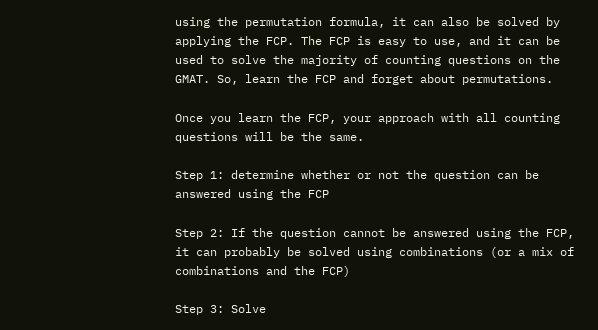using the permutation formula, it can also be solved by applying the FCP. The FCP is easy to use, and it can be used to solve the majority of counting questions on the GMAT. So, learn the FCP and forget about permutations.

Once you learn the FCP, your approach with all counting questions will be the same.

Step 1: determine whether or not the question can be answered using the FCP

Step 2: If the question cannot be answered using the FCP, it can probably be solved using combinations (or a mix of combinations and the FCP)

Step 3: Solve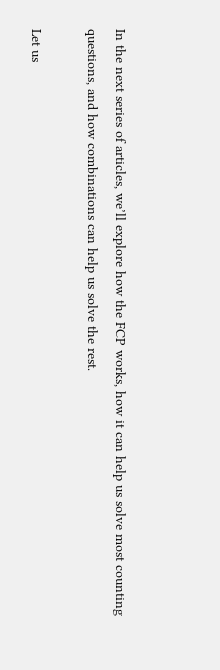In the next series of articles, we’ll explore how the FCP works, how it can help us solve most counting questions, and how combinations can help us solve the rest.

Let us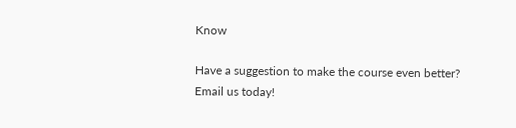Know

Have a suggestion to make the course even better? Email us today!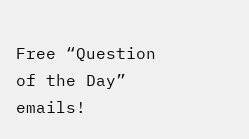Free “Question of the Day” emails!